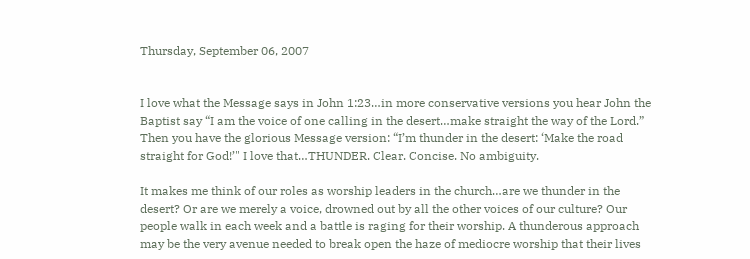Thursday, September 06, 2007


I love what the Message says in John 1:23…in more conservative versions you hear John the Baptist say “I am the voice of one calling in the desert…make straight the way of the Lord.” Then you have the glorious Message version: “I’m thunder in the desert: ‘Make the road straight for God!’" I love that…THUNDER. Clear. Concise. No ambiguity.

It makes me think of our roles as worship leaders in the church…are we thunder in the desert? Or are we merely a voice, drowned out by all the other voices of our culture? Our people walk in each week and a battle is raging for their worship. A thunderous approach may be the very avenue needed to break open the haze of mediocre worship that their lives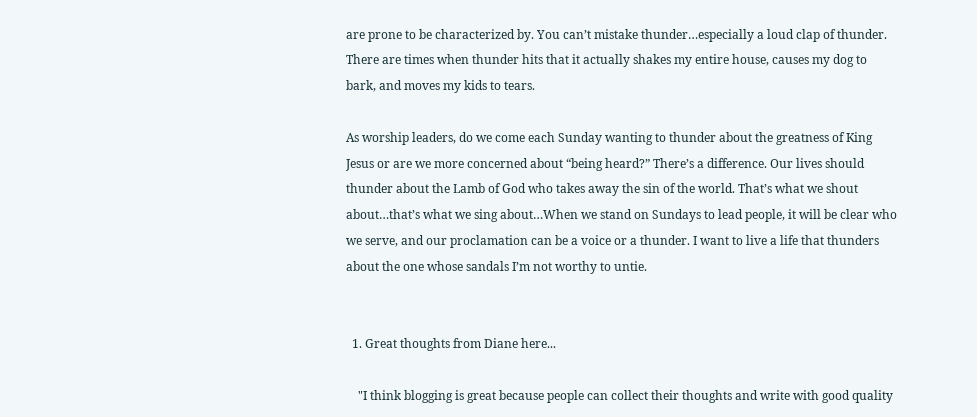are prone to be characterized by. You can’t mistake thunder…especially a loud clap of thunder. There are times when thunder hits that it actually shakes my entire house, causes my dog to bark, and moves my kids to tears.

As worship leaders, do we come each Sunday wanting to thunder about the greatness of King Jesus or are we more concerned about “being heard?” There’s a difference. Our lives should thunder about the Lamb of God who takes away the sin of the world. That’s what we shout about…that’s what we sing about…When we stand on Sundays to lead people, it will be clear who we serve, and our proclamation can be a voice or a thunder. I want to live a life that thunders about the one whose sandals I’m not worthy to untie.


  1. Great thoughts from Diane here...

    "I think blogging is great because people can collect their thoughts and write with good quality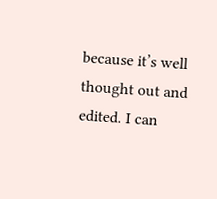because it’s well thought out and edited. I can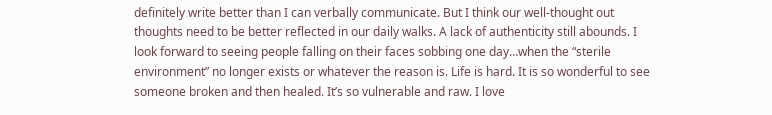definitely write better than I can verbally communicate. But I think our well-thought out thoughts need to be better reflected in our daily walks. A lack of authenticity still abounds. I look forward to seeing people falling on their faces sobbing one day…when the “sterile environment” no longer exists or whatever the reason is. Life is hard. It is so wonderful to see someone broken and then healed. It’s so vulnerable and raw. I love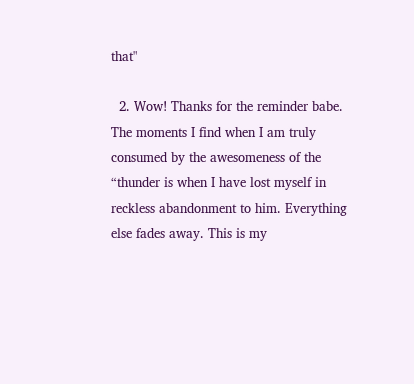that"

  2. Wow! Thanks for the reminder babe. The moments I find when I am truly consumed by the awesomeness of the “thunder is when I have lost myself in reckless abandonment to him. Everything else fades away. This is my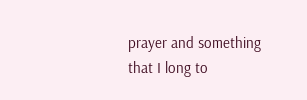prayer and something that I long to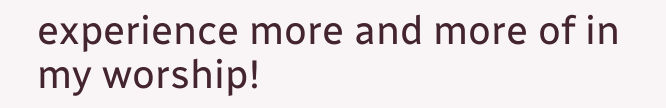experience more and more of in my worship!